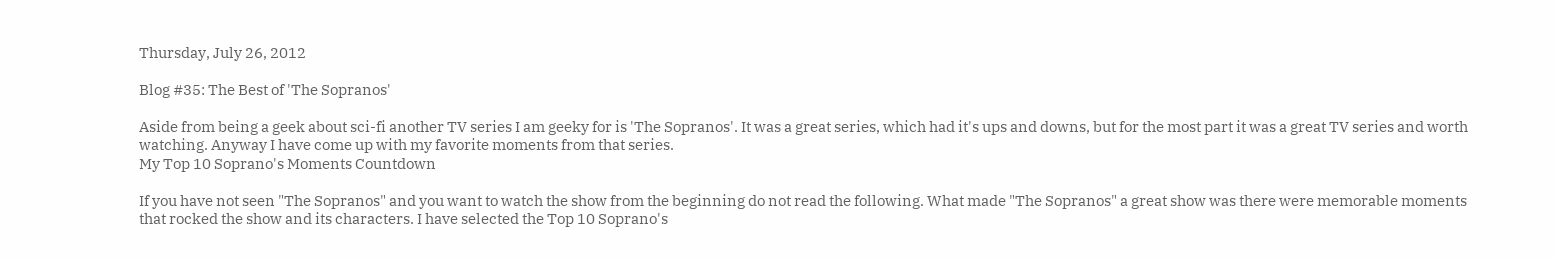Thursday, July 26, 2012

Blog #35: The Best of 'The Sopranos'

Aside from being a geek about sci-fi another TV series I am geeky for is 'The Sopranos'. It was a great series, which had it's ups and downs, but for the most part it was a great TV series and worth watching. Anyway I have come up with my favorite moments from that series.
My Top 10 Soprano's Moments Countdown

If you have not seen "The Sopranos" and you want to watch the show from the beginning do not read the following. What made "The Sopranos" a great show was there were memorable moments that rocked the show and its characters. I have selected the Top 10 Soprano's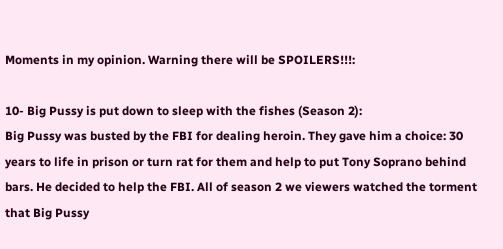Moments in my opinion. Warning there will be SPOILERS!!!:

10- Big Pussy is put down to sleep with the fishes (Season 2):
Big Pussy was busted by the FBI for dealing heroin. They gave him a choice: 30 years to life in prison or turn rat for them and help to put Tony Soprano behind bars. He decided to help the FBI. All of season 2 we viewers watched the torment that Big Pussy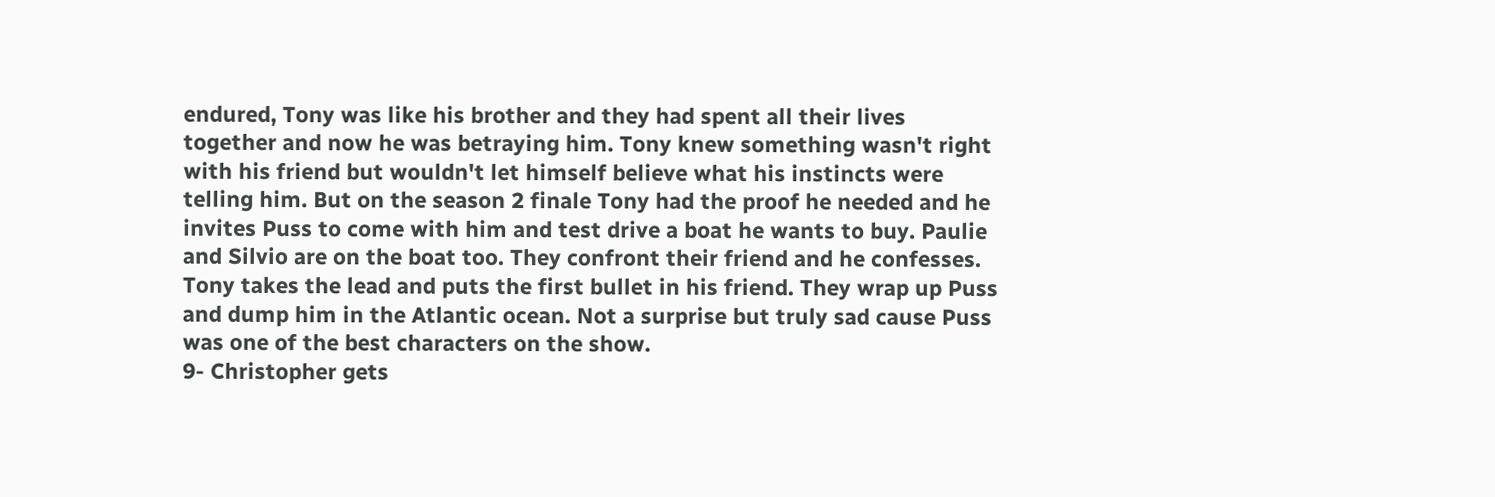endured, Tony was like his brother and they had spent all their lives together and now he was betraying him. Tony knew something wasn't right with his friend but wouldn't let himself believe what his instincts were telling him. But on the season 2 finale Tony had the proof he needed and he invites Puss to come with him and test drive a boat he wants to buy. Paulie and Silvio are on the boat too. They confront their friend and he confesses. Tony takes the lead and puts the first bullet in his friend. They wrap up Puss and dump him in the Atlantic ocean. Not a surprise but truly sad cause Puss was one of the best characters on the show.
9- Christopher gets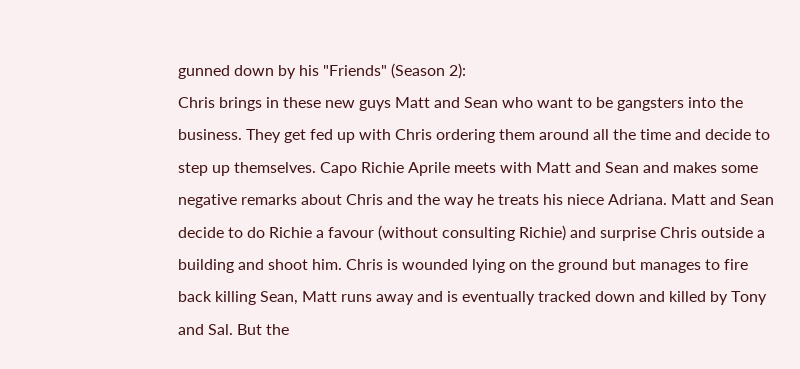gunned down by his "Friends" (Season 2):
Chris brings in these new guys Matt and Sean who want to be gangsters into the business. They get fed up with Chris ordering them around all the time and decide to step up themselves. Capo Richie Aprile meets with Matt and Sean and makes some negative remarks about Chris and the way he treats his niece Adriana. Matt and Sean decide to do Richie a favour (without consulting Richie) and surprise Chris outside a building and shoot him. Chris is wounded lying on the ground but manages to fire back killing Sean, Matt runs away and is eventually tracked down and killed by Tony and Sal. But the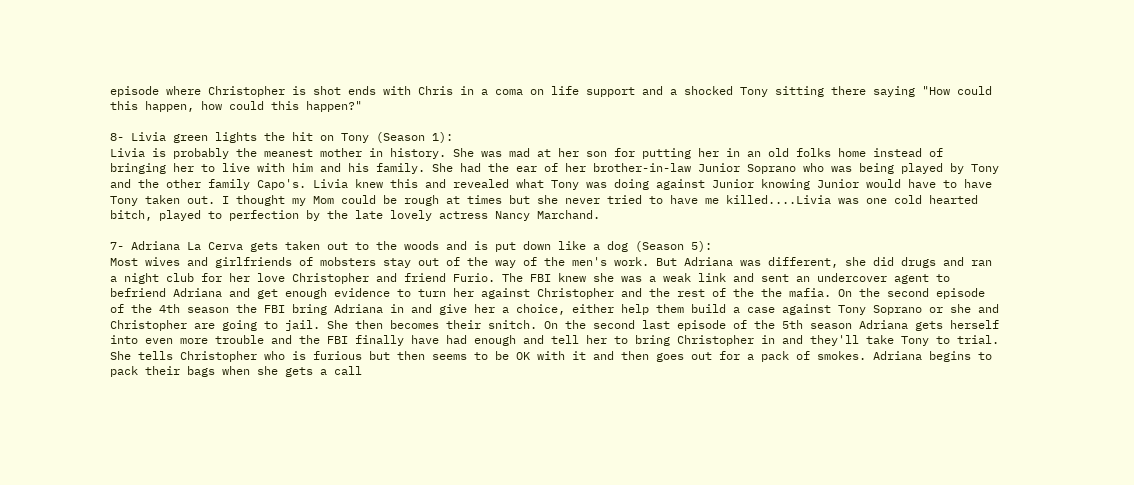episode where Christopher is shot ends with Chris in a coma on life support and a shocked Tony sitting there saying "How could this happen, how could this happen?"

8- Livia green lights the hit on Tony (Season 1):
Livia is probably the meanest mother in history. She was mad at her son for putting her in an old folks home instead of bringing her to live with him and his family. She had the ear of her brother-in-law Junior Soprano who was being played by Tony and the other family Capo's. Livia knew this and revealed what Tony was doing against Junior knowing Junior would have to have Tony taken out. I thought my Mom could be rough at times but she never tried to have me killed....Livia was one cold hearted bitch, played to perfection by the late lovely actress Nancy Marchand.

7- Adriana La Cerva gets taken out to the woods and is put down like a dog (Season 5):
Most wives and girlfriends of mobsters stay out of the way of the men's work. But Adriana was different, she did drugs and ran a night club for her love Christopher and friend Furio. The FBI knew she was a weak link and sent an undercover agent to befriend Adriana and get enough evidence to turn her against Christopher and the rest of the the mafia. On the second episode of the 4th season the FBI bring Adriana in and give her a choice, either help them build a case against Tony Soprano or she and Christopher are going to jail. She then becomes their snitch. On the second last episode of the 5th season Adriana gets herself into even more trouble and the FBI finally have had enough and tell her to bring Christopher in and they'll take Tony to trial. She tells Christopher who is furious but then seems to be OK with it and then goes out for a pack of smokes. Adriana begins to pack their bags when she gets a call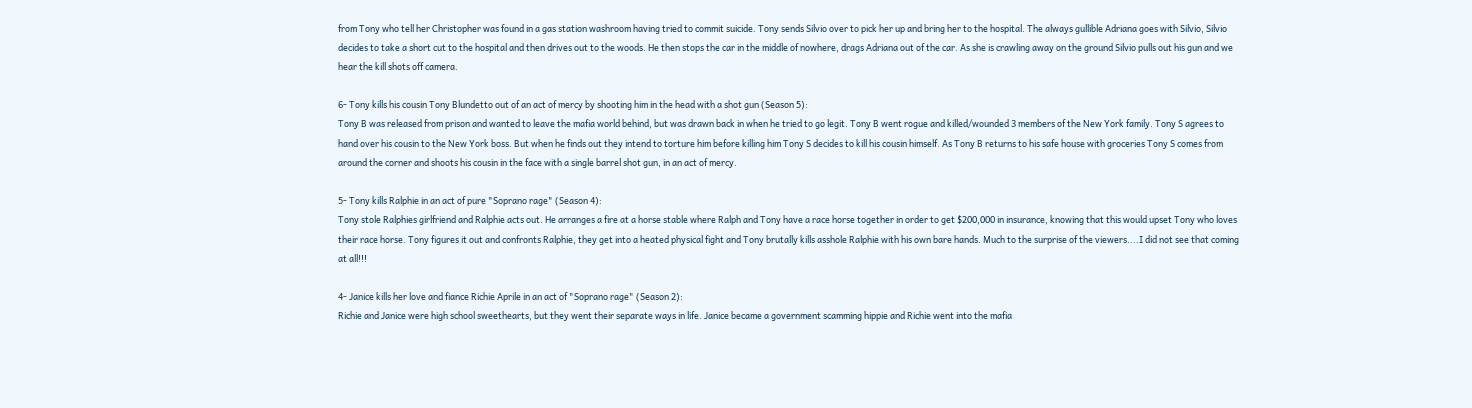from Tony who tell her Christopher was found in a gas station washroom having tried to commit suicide. Tony sends Silvio over to pick her up and bring her to the hospital. The always gullible Adriana goes with Silvio, Silvio decides to take a short cut to the hospital and then drives out to the woods. He then stops the car in the middle of nowhere, drags Adriana out of the car. As she is crawling away on the ground Silvio pulls out his gun and we hear the kill shots off camera.

6- Tony kills his cousin Tony Blundetto out of an act of mercy by shooting him in the head with a shot gun (Season 5):
Tony B was released from prison and wanted to leave the mafia world behind, but was drawn back in when he tried to go legit. Tony B went rogue and killed/wounded 3 members of the New York family. Tony S agrees to hand over his cousin to the New York boss. But when he finds out they intend to torture him before killing him Tony S decides to kill his cousin himself. As Tony B returns to his safe house with groceries Tony S comes from around the corner and shoots his cousin in the face with a single barrel shot gun, in an act of mercy.

5- Tony kills Ralphie in an act of pure "Soprano rage" (Season 4):
Tony stole Ralphies girlfriend and Ralphie acts out. He arranges a fire at a horse stable where Ralph and Tony have a race horse together in order to get $200,000 in insurance, knowing that this would upset Tony who loves their race horse. Tony figures it out and confronts Ralphie, they get into a heated physical fight and Tony brutally kills asshole Ralphie with his own bare hands. Much to the surprise of the viewers....I did not see that coming at all!!!

4- Janice kills her love and fiance Richie Aprile in an act of "Soprano rage" (Season 2):
Richie and Janice were high school sweethearts, but they went their separate ways in life. Janice became a government scamming hippie and Richie went into the mafia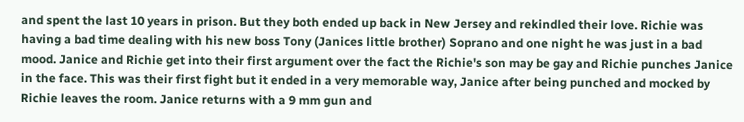and spent the last 10 years in prison. But they both ended up back in New Jersey and rekindled their love. Richie was having a bad time dealing with his new boss Tony (Janices little brother) Soprano and one night he was just in a bad mood. Janice and Richie get into their first argument over the fact the Richie's son may be gay and Richie punches Janice in the face. This was their first fight but it ended in a very memorable way, Janice after being punched and mocked by Richie leaves the room. Janice returns with a 9 mm gun and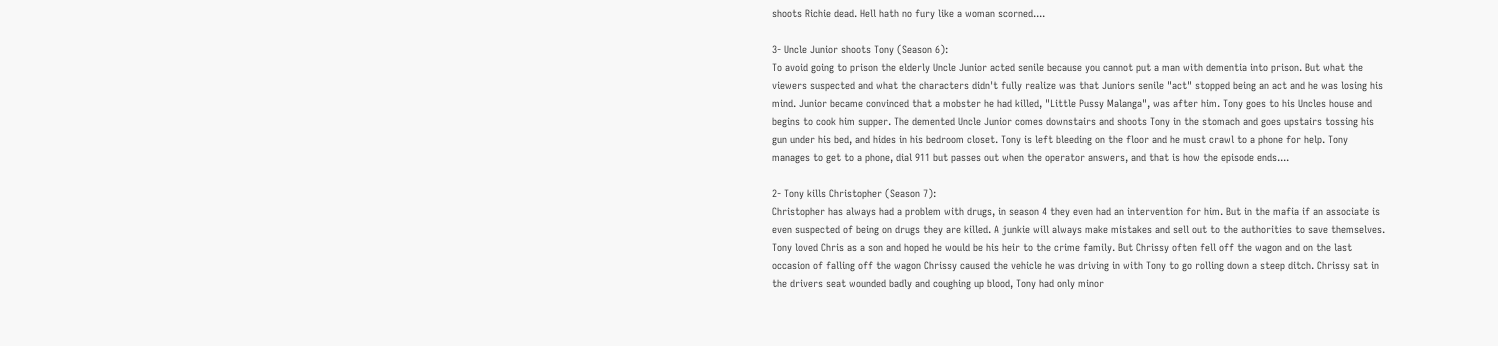shoots Richie dead. Hell hath no fury like a woman scorned....

3- Uncle Junior shoots Tony (Season 6):
To avoid going to prison the elderly Uncle Junior acted senile because you cannot put a man with dementia into prison. But what the viewers suspected and what the characters didn't fully realize was that Juniors senile "act" stopped being an act and he was losing his mind. Junior became convinced that a mobster he had killed, "Little Pussy Malanga", was after him. Tony goes to his Uncles house and begins to cook him supper. The demented Uncle Junior comes downstairs and shoots Tony in the stomach and goes upstairs tossing his gun under his bed, and hides in his bedroom closet. Tony is left bleeding on the floor and he must crawl to a phone for help. Tony manages to get to a phone, dial 911 but passes out when the operator answers, and that is how the episode ends....

2- Tony kills Christopher (Season 7):
Christopher has always had a problem with drugs, in season 4 they even had an intervention for him. But in the mafia if an associate is even suspected of being on drugs they are killed. A junkie will always make mistakes and sell out to the authorities to save themselves. Tony loved Chris as a son and hoped he would be his heir to the crime family. But Chrissy often fell off the wagon and on the last occasion of falling off the wagon Chrissy caused the vehicle he was driving in with Tony to go rolling down a steep ditch. Chrissy sat in the drivers seat wounded badly and coughing up blood, Tony had only minor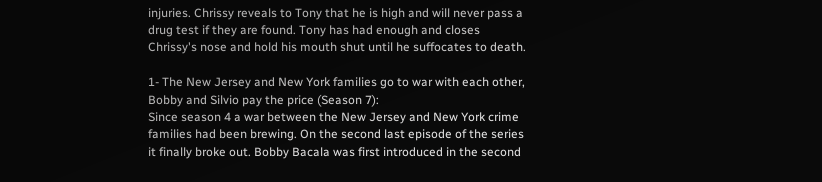injuries. Chrissy reveals to Tony that he is high and will never pass a drug test if they are found. Tony has had enough and closes Chrissy's nose and hold his mouth shut until he suffocates to death.

1- The New Jersey and New York families go to war with each other, Bobby and Silvio pay the price (Season 7):
Since season 4 a war between the New Jersey and New York crime families had been brewing. On the second last episode of the series it finally broke out. Bobby Bacala was first introduced in the second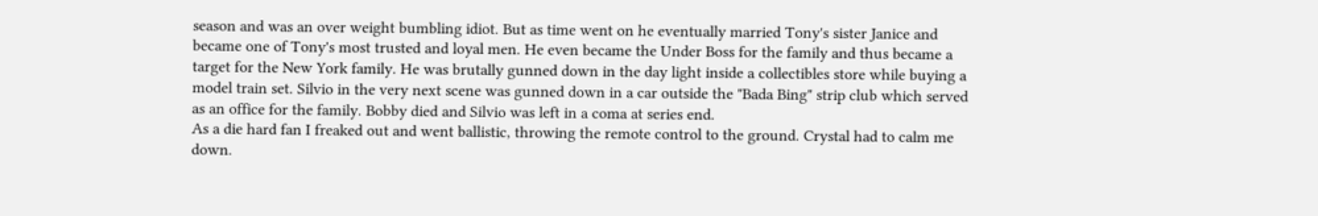season and was an over weight bumbling idiot. But as time went on he eventually married Tony's sister Janice and became one of Tony's most trusted and loyal men. He even became the Under Boss for the family and thus became a target for the New York family. He was brutally gunned down in the day light inside a collectibles store while buying a model train set. Silvio in the very next scene was gunned down in a car outside the "Bada Bing" strip club which served as an office for the family. Bobby died and Silvio was left in a coma at series end.
As a die hard fan I freaked out and went ballistic, throwing the remote control to the ground. Crystal had to calm me down.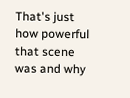That's just how powerful that scene was and why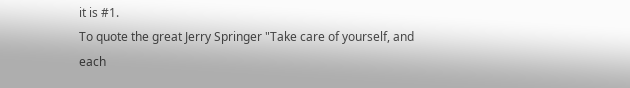it is #1.
To quote the great Jerry Springer "Take care of yourself, and each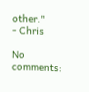other."
- Chris

No comments: